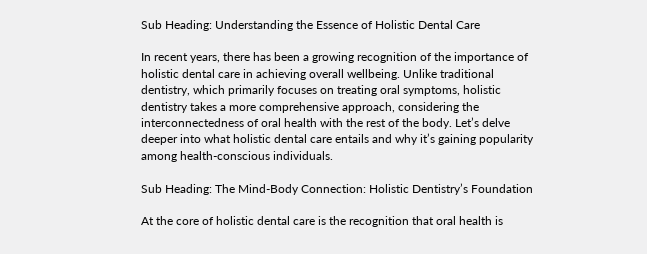Sub Heading: Understanding the Essence of Holistic Dental Care

In recent years, there has been a growing recognition of the importance of holistic dental care in achieving overall wellbeing. Unlike traditional dentistry, which primarily focuses on treating oral symptoms, holistic dentistry takes a more comprehensive approach, considering the interconnectedness of oral health with the rest of the body. Let’s delve deeper into what holistic dental care entails and why it’s gaining popularity among health-conscious individuals.

Sub Heading: The Mind-Body Connection: Holistic Dentistry’s Foundation

At the core of holistic dental care is the recognition that oral health is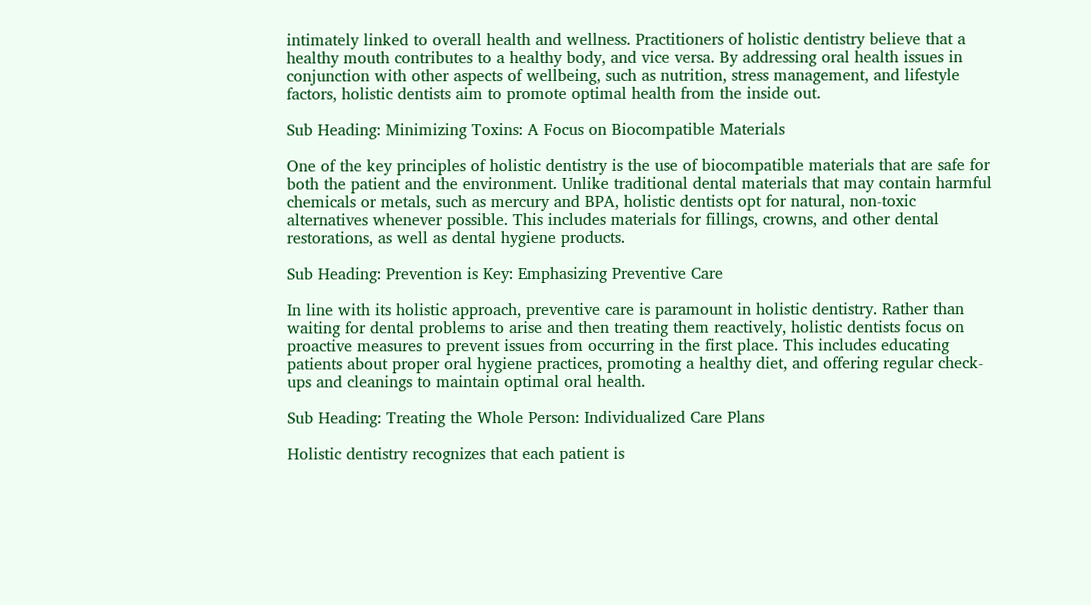intimately linked to overall health and wellness. Practitioners of holistic dentistry believe that a healthy mouth contributes to a healthy body, and vice versa. By addressing oral health issues in conjunction with other aspects of wellbeing, such as nutrition, stress management, and lifestyle factors, holistic dentists aim to promote optimal health from the inside out.

Sub Heading: Minimizing Toxins: A Focus on Biocompatible Materials

One of the key principles of holistic dentistry is the use of biocompatible materials that are safe for both the patient and the environment. Unlike traditional dental materials that may contain harmful chemicals or metals, such as mercury and BPA, holistic dentists opt for natural, non-toxic alternatives whenever possible. This includes materials for fillings, crowns, and other dental restorations, as well as dental hygiene products.

Sub Heading: Prevention is Key: Emphasizing Preventive Care

In line with its holistic approach, preventive care is paramount in holistic dentistry. Rather than waiting for dental problems to arise and then treating them reactively, holistic dentists focus on proactive measures to prevent issues from occurring in the first place. This includes educating patients about proper oral hygiene practices, promoting a healthy diet, and offering regular check-ups and cleanings to maintain optimal oral health.

Sub Heading: Treating the Whole Person: Individualized Care Plans

Holistic dentistry recognizes that each patient is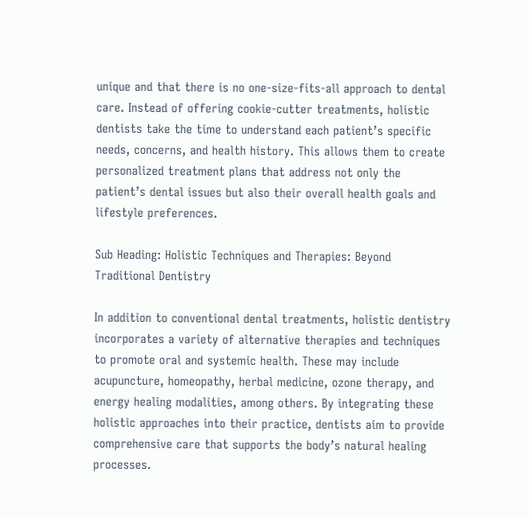unique and that there is no one-size-fits-all approach to dental care. Instead of offering cookie-cutter treatments, holistic dentists take the time to understand each patient’s specific needs, concerns, and health history. This allows them to create personalized treatment plans that address not only the patient’s dental issues but also their overall health goals and lifestyle preferences.

Sub Heading: Holistic Techniques and Therapies: Beyond Traditional Dentistry

In addition to conventional dental treatments, holistic dentistry incorporates a variety of alternative therapies and techniques to promote oral and systemic health. These may include acupuncture, homeopathy, herbal medicine, ozone therapy, and energy healing modalities, among others. By integrating these holistic approaches into their practice, dentists aim to provide comprehensive care that supports the body’s natural healing processes.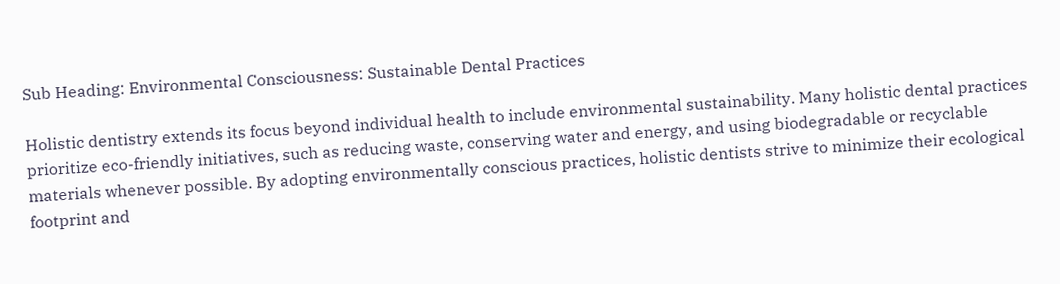Sub Heading: Environmental Consciousness: Sustainable Dental Practices

Holistic dentistry extends its focus beyond individual health to include environmental sustainability. Many holistic dental practices prioritize eco-friendly initiatives, such as reducing waste, conserving water and energy, and using biodegradable or recyclable materials whenever possible. By adopting environmentally conscious practices, holistic dentists strive to minimize their ecological footprint and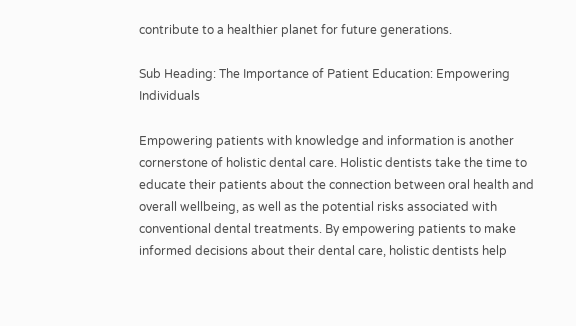contribute to a healthier planet for future generations.

Sub Heading: The Importance of Patient Education: Empowering Individuals

Empowering patients with knowledge and information is another cornerstone of holistic dental care. Holistic dentists take the time to educate their patients about the connection between oral health and overall wellbeing, as well as the potential risks associated with conventional dental treatments. By empowering patients to make informed decisions about their dental care, holistic dentists help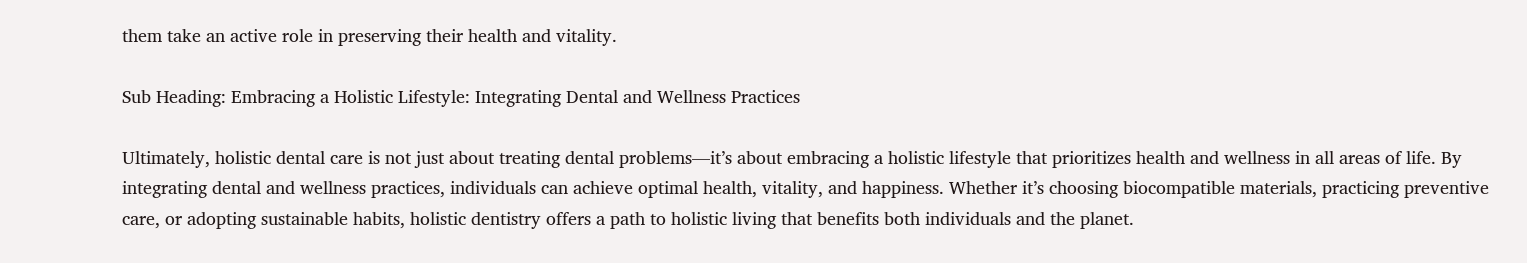them take an active role in preserving their health and vitality.

Sub Heading: Embracing a Holistic Lifestyle: Integrating Dental and Wellness Practices

Ultimately, holistic dental care is not just about treating dental problems—it’s about embracing a holistic lifestyle that prioritizes health and wellness in all areas of life. By integrating dental and wellness practices, individuals can achieve optimal health, vitality, and happiness. Whether it’s choosing biocompatible materials, practicing preventive care, or adopting sustainable habits, holistic dentistry offers a path to holistic living that benefits both individuals and the planet.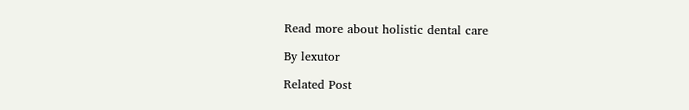Read more about holistic dental care

By lexutor

Related Post